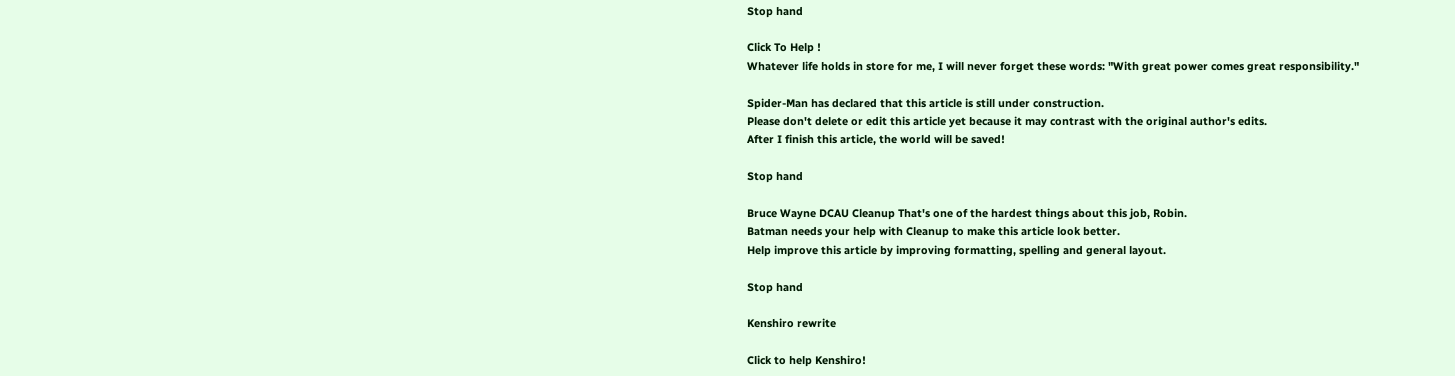Stop hand

Click To Help !
Whatever life holds in store for me, I will never forget these words: "With great power comes great responsibility."

Spider-Man has declared that this article is still under construction.
Please don't delete or edit this article yet because it may contrast with the original author's edits.
After I finish this article, the world will be saved!

Stop hand

Bruce Wayne DCAU Cleanup That's one of the hardest things about this job, Robin.
Batman needs your help with Cleanup to make this article look better.
Help improve this article by improving formatting, spelling and general layout.

Stop hand

Kenshiro rewrite

Click to help Kenshiro!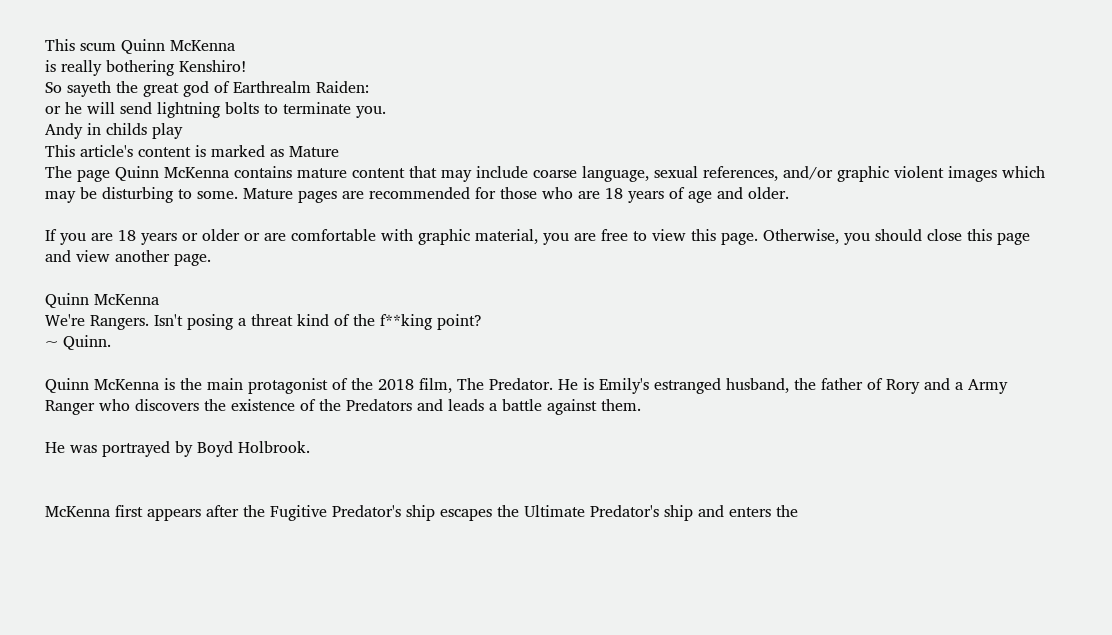This scum Quinn McKenna
is really bothering Kenshiro!
So sayeth the great god of Earthrealm Raiden:
or he will send lightning bolts to terminate you.
Andy in childs play
This article's content is marked as Mature
The page Quinn McKenna contains mature content that may include coarse language, sexual references, and/or graphic violent images which may be disturbing to some. Mature pages are recommended for those who are 18 years of age and older.

If you are 18 years or older or are comfortable with graphic material, you are free to view this page. Otherwise, you should close this page and view another page.

Quinn McKenna
We're Rangers. Isn't posing a threat kind of the f**king point?
~ Quinn.

Quinn McKenna is the main protagonist of the 2018 film, The Predator. He is Emily's estranged husband, the father of Rory and a Army Ranger who discovers the existence of the Predators and leads a battle against them.

He was portrayed by Boyd Holbrook.


McKenna first appears after the Fugitive Predator's ship escapes the Ultimate Predator's ship and enters the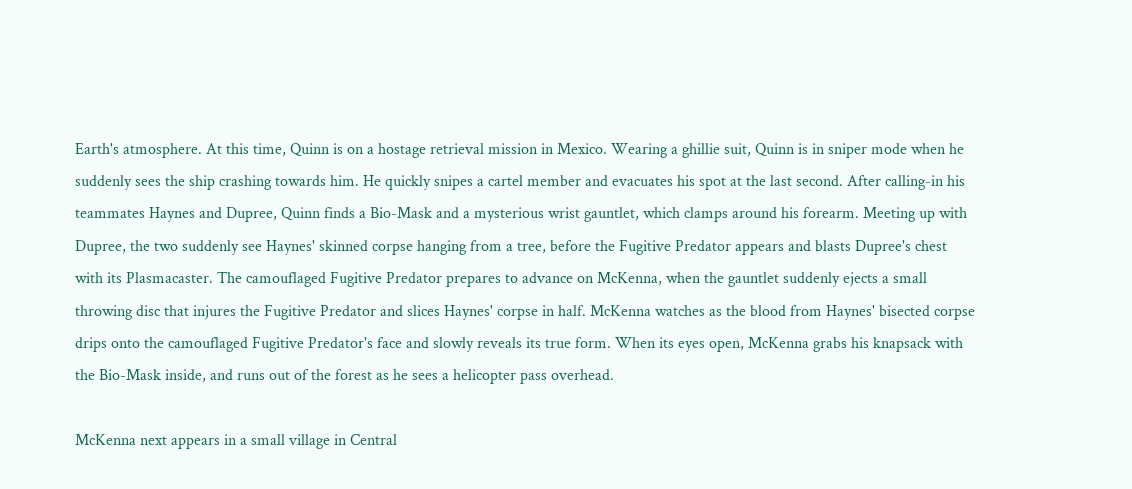Earth's atmosphere. At this time, Quinn is on a hostage retrieval mission in Mexico. Wearing a ghillie suit, Quinn is in sniper mode when he suddenly sees the ship crashing towards him. He quickly snipes a cartel member and evacuates his spot at the last second. After calling-in his teammates Haynes and Dupree, Quinn finds a Bio-Mask and a mysterious wrist gauntlet, which clamps around his forearm. Meeting up with Dupree, the two suddenly see Haynes' skinned corpse hanging from a tree, before the Fugitive Predator appears and blasts Dupree's chest with its Plasmacaster. The camouflaged Fugitive Predator prepares to advance on McKenna, when the gauntlet suddenly ejects a small throwing disc that injures the Fugitive Predator and slices Haynes' corpse in half. McKenna watches as the blood from Haynes' bisected corpse drips onto the camouflaged Fugitive Predator's face and slowly reveals its true form. When its eyes open, McKenna grabs his knapsack with the Bio-Mask inside, and runs out of the forest as he sees a helicopter pass overhead.

McKenna next appears in a small village in Central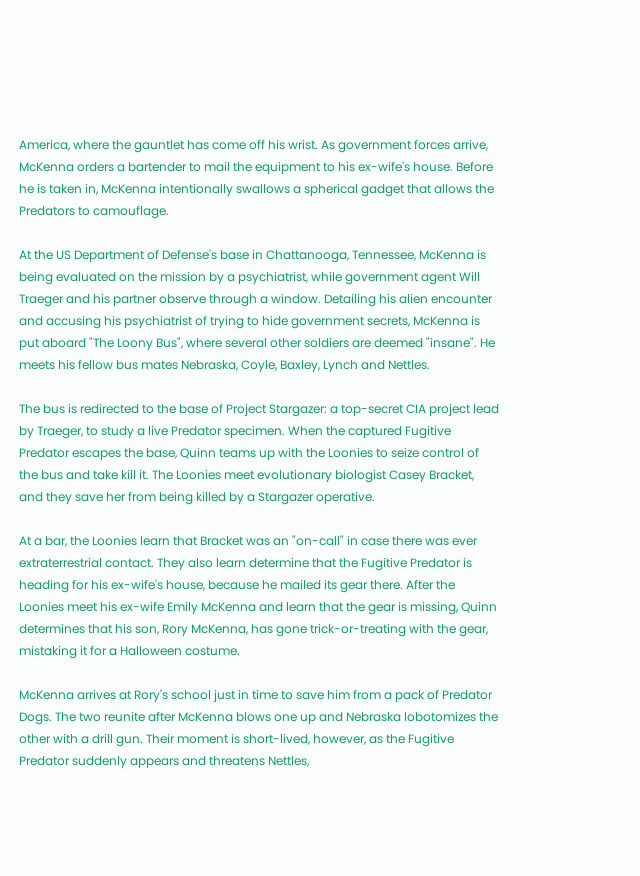America, where the gauntlet has come off his wrist. As government forces arrive, McKenna orders a bartender to mail the equipment to his ex-wife's house. Before he is taken in, McKenna intentionally swallows a spherical gadget that allows the Predators to camouflage.

At the US Department of Defense's base in Chattanooga, Tennessee, McKenna is being evaluated on the mission by a psychiatrist, while government agent Will Traeger and his partner observe through a window. Detailing his alien encounter and accusing his psychiatrist of trying to hide government secrets, McKenna is put aboard "The Loony Bus", where several other soldiers are deemed "insane". He meets his fellow bus mates Nebraska, Coyle, Baxley, Lynch and Nettles.

The bus is redirected to the base of Project Stargazer: a top-secret CIA project lead by Traeger, to study a live Predator specimen. When the captured Fugitive Predator escapes the base, Quinn teams up with the Loonies to seize control of the bus and take kill it. The Loonies meet evolutionary biologist Casey Bracket, and they save her from being killed by a Stargazer operative.

At a bar, the Loonies learn that Bracket was an "on-call" in case there was ever extraterrestrial contact. They also learn determine that the Fugitive Predator is heading for his ex-wife's house, because he mailed its gear there. After the Loonies meet his ex-wife Emily McKenna and learn that the gear is missing, Quinn determines that his son, Rory McKenna, has gone trick-or-treating with the gear, mistaking it for a Halloween costume.

McKenna arrives at Rory's school just in time to save him from a pack of Predator Dogs. The two reunite after McKenna blows one up and Nebraska lobotomizes the other with a drill gun. Their moment is short-lived, however, as the Fugitive Predator suddenly appears and threatens Nettles,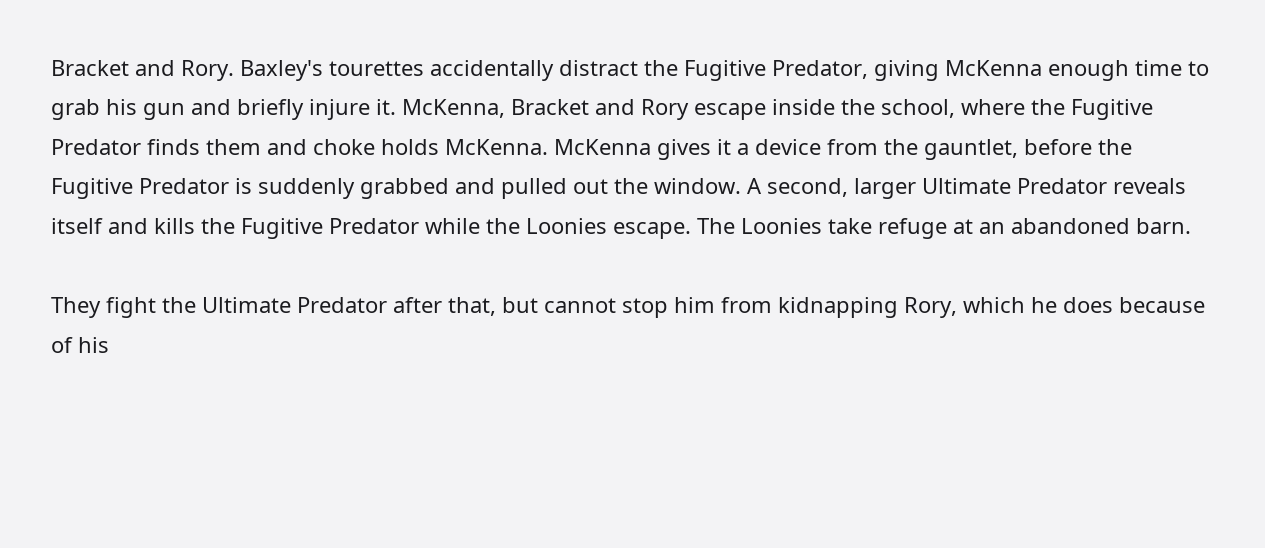Bracket and Rory. Baxley's tourettes accidentally distract the Fugitive Predator, giving McKenna enough time to grab his gun and briefly injure it. McKenna, Bracket and Rory escape inside the school, where the Fugitive Predator finds them and choke holds McKenna. McKenna gives it a device from the gauntlet, before the Fugitive Predator is suddenly grabbed and pulled out the window. A second, larger Ultimate Predator reveals itself and kills the Fugitive Predator while the Loonies escape. The Loonies take refuge at an abandoned barn.

They fight the Ultimate Predator after that, but cannot stop him from kidnapping Rory, which he does because of his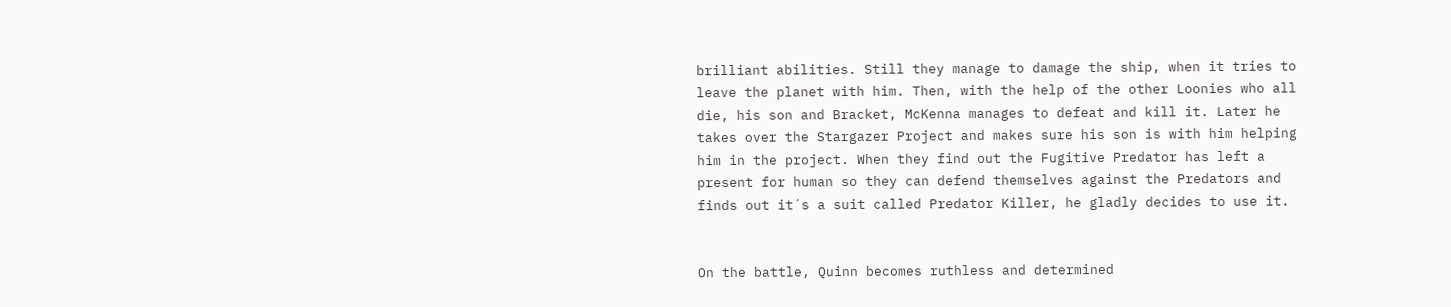brilliant abilities. Still they manage to damage the ship, when it tries to leave the planet with him. Then, with the help of the other Loonies who all die, his son and Bracket, McKenna manages to defeat and kill it. Later he takes over the Stargazer Project and makes sure his son is with him helping him in the project. When they find out the Fugitive Predator has left a present for human so they can defend themselves against the Predators and finds out it´s a suit called Predator Killer, he gladly decides to use it.


On the battle, Quinn becomes ruthless and determined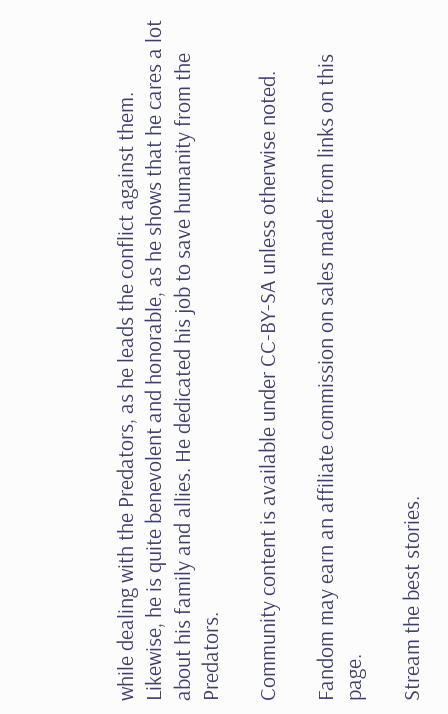while dealing with the Predators, as he leads the conflict against them. Likewise, he is quite benevolent and honorable, as he shows that he cares a lot about his family and allies. He dedicated his job to save humanity from the Predators.

Community content is available under CC-BY-SA unless otherwise noted.

Fandom may earn an affiliate commission on sales made from links on this page.

Stream the best stories.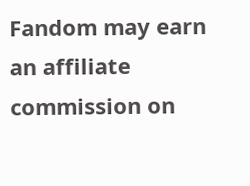Fandom may earn an affiliate commission on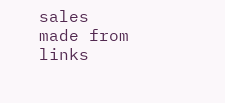sales made from links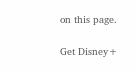on this page.

Get Disney+